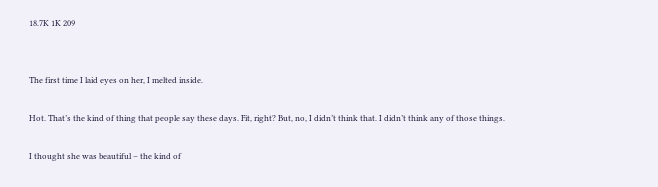18.7K 1K 209


The first time I laid eyes on her, I melted inside.

Hot. That’s the kind of thing that people say these days. Fit, right? But, no, I didn’t think that. I didn’t think any of those things.

I thought she was beautiful – the kind of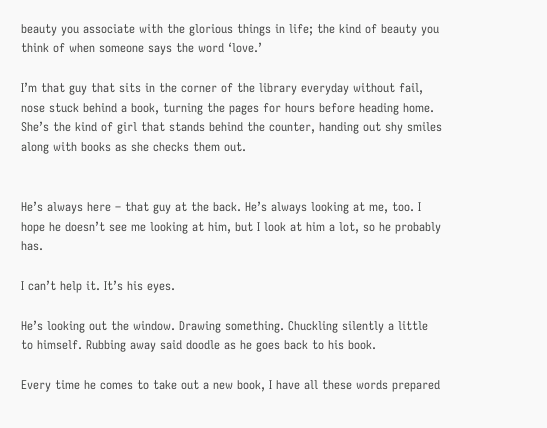beauty you associate with the glorious things in life; the kind of beauty you think of when someone says the word ‘love.’

I’m that guy that sits in the corner of the library everyday without fail, nose stuck behind a book, turning the pages for hours before heading home. She’s the kind of girl that stands behind the counter, handing out shy smiles along with books as she checks them out.


He’s always here – that guy at the back. He’s always looking at me, too. I hope he doesn’t see me looking at him, but I look at him a lot, so he probably has.

I can’t help it. It’s his eyes.

He’s looking out the window. Drawing something. Chuckling silently a little to himself. Rubbing away said doodle as he goes back to his book.

Every time he comes to take out a new book, I have all these words prepared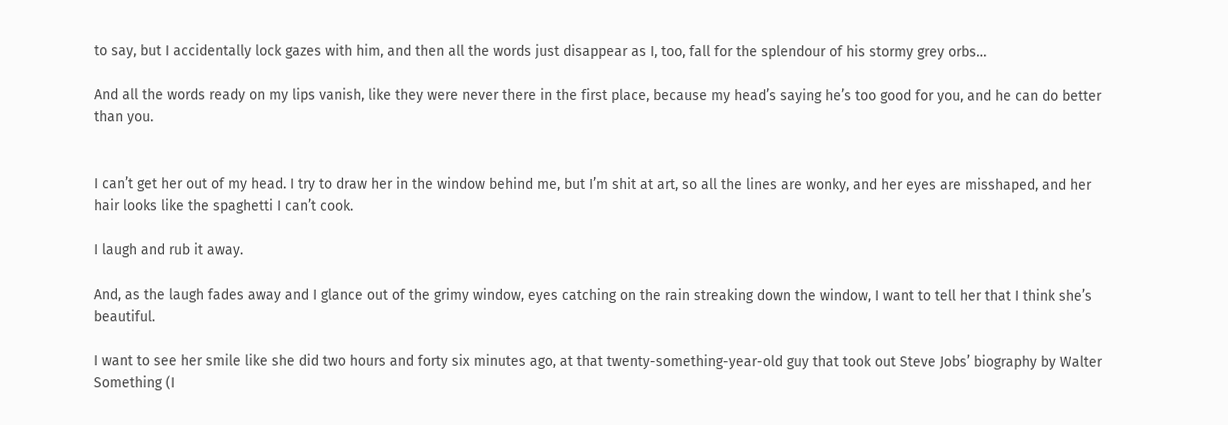to say, but I accidentally lock gazes with him, and then all the words just disappear as I, too, fall for the splendour of his stormy grey orbs…

And all the words ready on my lips vanish, like they were never there in the first place, because my head’s saying he’s too good for you, and he can do better than you.


I can’t get her out of my head. I try to draw her in the window behind me, but I’m shit at art, so all the lines are wonky, and her eyes are misshaped, and her hair looks like the spaghetti I can’t cook.

I laugh and rub it away.

And, as the laugh fades away and I glance out of the grimy window, eyes catching on the rain streaking down the window, I want to tell her that I think she’s beautiful.

I want to see her smile like she did two hours and forty six minutes ago, at that twenty-something-year-old guy that took out Steve Jobs’ biography by Walter Something (I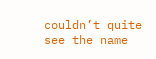couldn’t quite see the name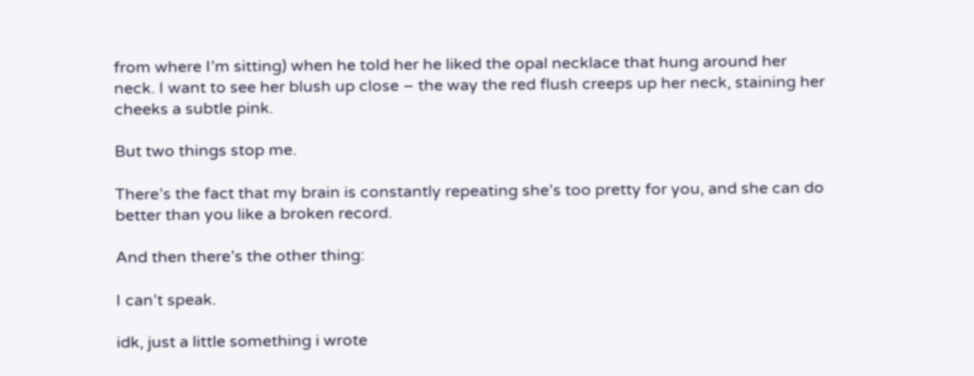from where I’m sitting) when he told her he liked the opal necklace that hung around her neck. I want to see her blush up close – the way the red flush creeps up her neck, staining her cheeks a subtle pink.

But two things stop me.

There’s the fact that my brain is constantly repeating she’s too pretty for you, and she can do better than you like a broken record.

And then there’s the other thing:

I can’t speak.

idk, just a little something i wrote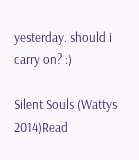yesterday. should i carry on? :)

Silent Souls (Wattys 2014)Read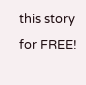this story for FREE!